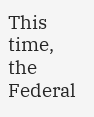This time, the Federal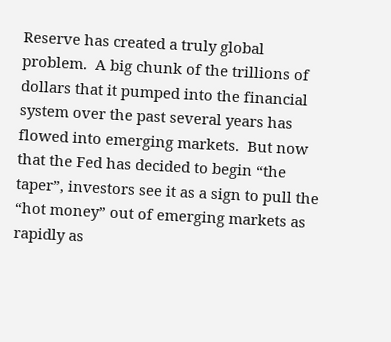Reserve has created a truly global problem.  A big chunk of the trillions of dollars that it pumped into the financial system over the past several years has flowed into emerging markets.  But now that the Fed has decided to begin “the taper”, investors see it as a sign to pull the “hot money” out of emerging markets as rapidly as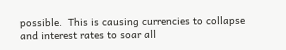possible.  This is causing currencies to collapse and interest rates to soar all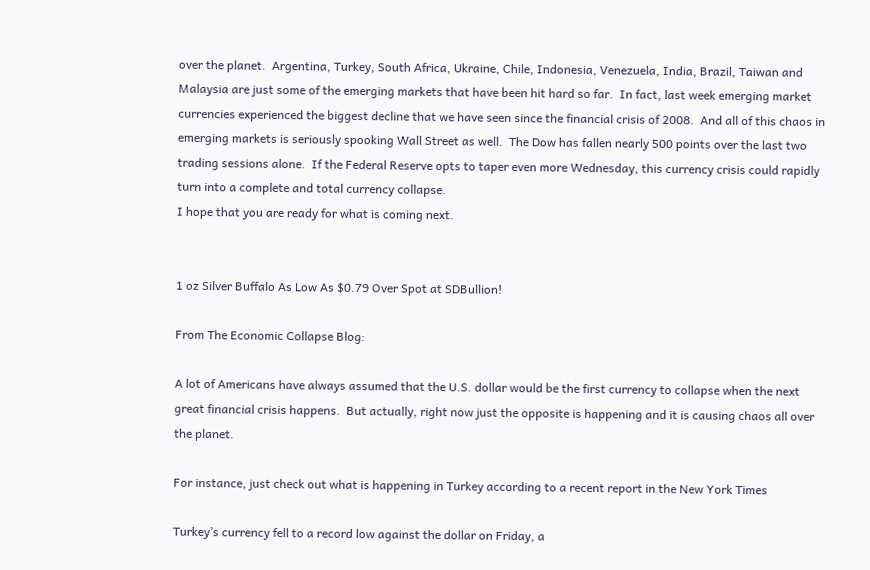over the planet.  Argentina, Turkey, South Africa, Ukraine, Chile, Indonesia, Venezuela, India, Brazil, Taiwan and Malaysia are just some of the emerging markets that have been hit hard so far.  In fact, last week emerging market currencies experienced the biggest decline that we have seen since the financial crisis of 2008.  And all of this chaos in emerging markets is seriously spooking Wall Street as well.  The Dow has fallen nearly 500 points over the last two trading sessions alone.  If the Federal Reserve opts to taper even more Wednesday, this currency crisis could rapidly turn into a complete and total currency collapse.
I hope that you are ready for what is coming next.


1 oz Silver Buffalo As Low As $0.79 Over Spot at SDBullion!

From The Economic Collapse Blog:

A lot of Americans have always assumed that the U.S. dollar would be the first currency to collapse when the next great financial crisis happens.  But actually, right now just the opposite is happening and it is causing chaos all over the planet.

For instance, just check out what is happening in Turkey according to a recent report in the New York Times

Turkey’s currency fell to a record low against the dollar on Friday, a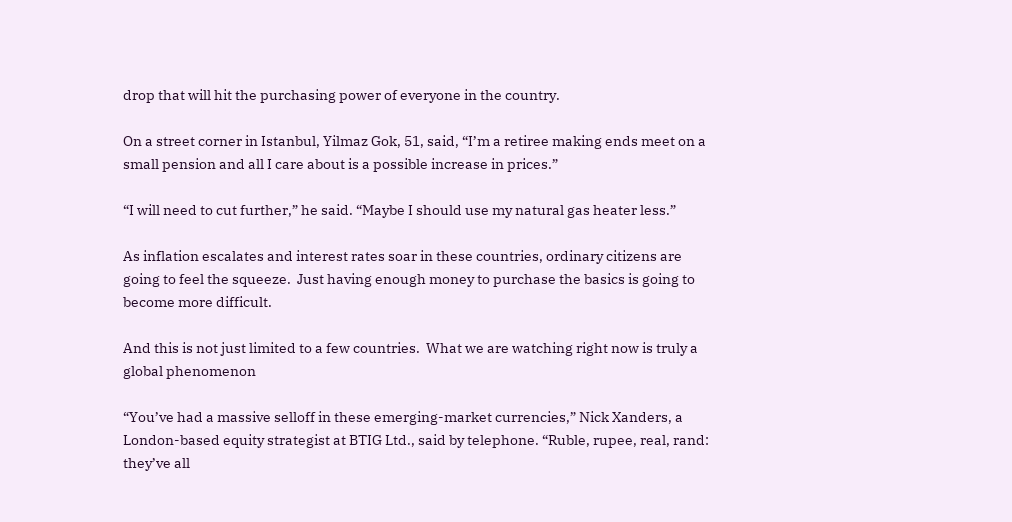drop that will hit the purchasing power of everyone in the country.

On a street corner in Istanbul, Yilmaz Gok, 51, said, “I’m a retiree making ends meet on a small pension and all I care about is a possible increase in prices.”

“I will need to cut further,” he said. “Maybe I should use my natural gas heater less.”

As inflation escalates and interest rates soar in these countries, ordinary citizens are going to feel the squeeze.  Just having enough money to purchase the basics is going to become more difficult.

And this is not just limited to a few countries.  What we are watching right now is truly a global phenomenon

“You’ve had a massive selloff in these emerging-market currencies,” Nick Xanders, a London-based equity strategist at BTIG Ltd., said by telephone. “Ruble, rupee, real, rand: they’ve all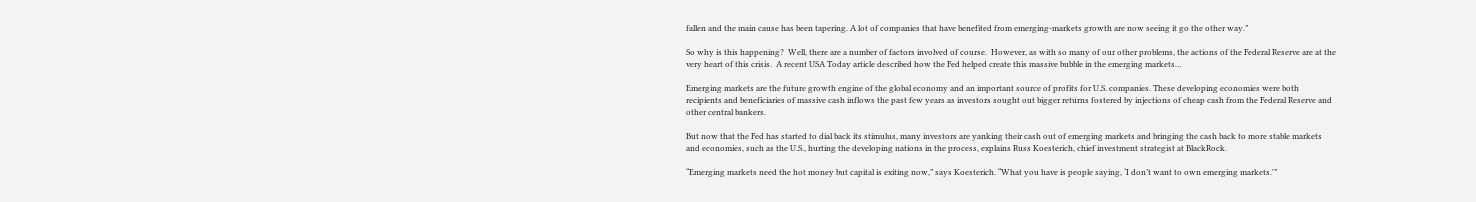fallen and the main cause has been tapering. A lot of companies that have benefited from emerging-markets growth are now seeing it go the other way.”

So why is this happening?  Well, there are a number of factors involved of course.  However, as with so many of our other problems, the actions of the Federal Reserve are at the very heart of this crisis.  A recent USA Today article described how the Fed helped create this massive bubble in the emerging markets…

Emerging markets are the future growth engine of the global economy and an important source of profits for U.S. companies. These developing economies were both recipients and beneficiaries of massive cash inflows the past few years as investors sought out bigger returns fostered by injections of cheap cash from the Federal Reserve and other central bankers.

But now that the Fed has started to dial back its stimulus, many investors are yanking their cash out of emerging markets and bringing the cash back to more stable markets and economies, such as the U.S., hurting the developing nations in the process, explains Russ Koesterich, chief investment strategist at BlackRock.

“Emerging markets need the hot money but capital is exiting now,” says Koesterich. “What you have is people saying, ‘I don’t want to own emerging markets.'”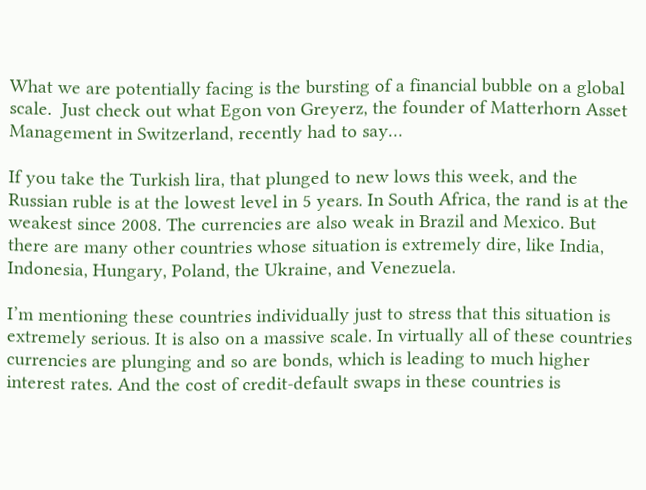What we are potentially facing is the bursting of a financial bubble on a global scale.  Just check out what Egon von Greyerz, the founder of Matterhorn Asset Management in Switzerland, recently had to say…

If you take the Turkish lira, that plunged to new lows this week, and the Russian ruble is at the lowest level in 5 years. In South Africa, the rand is at the weakest since 2008. The currencies are also weak in Brazil and Mexico. But there are many other countries whose situation is extremely dire, like India, Indonesia, Hungary, Poland, the Ukraine, and Venezuela.

I’m mentioning these countries individually just to stress that this situation is extremely serious. It is also on a massive scale. In virtually all of these countries currencies are plunging and so are bonds, which is leading to much higher interest rates. And the cost of credit-default swaps in these countries is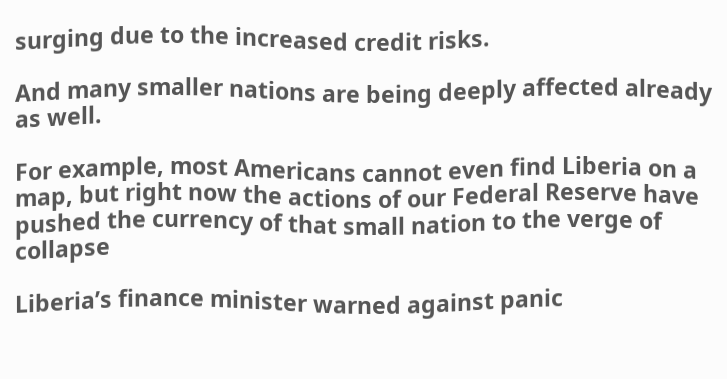surging due to the increased credit risks.

And many smaller nations are being deeply affected already as well.

For example, most Americans cannot even find Liberia on a map, but right now the actions of our Federal Reserve have pushed the currency of that small nation to the verge of collapse

Liberia’s finance minister warned against panic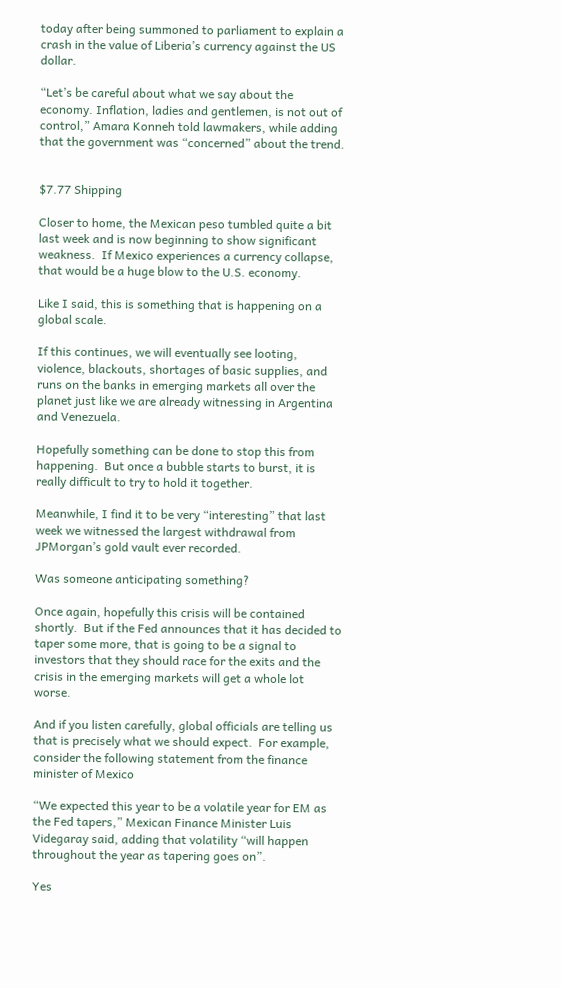today after being summoned to parliament to explain a crash in the value of Liberia’s currency against the US dollar.

“Let’s be careful about what we say about the economy. Inflation, ladies and gentlemen, is not out of control,” Amara Konneh told lawmakers, while adding that the government was “concerned” about the trend.


$7.77 Shipping

Closer to home, the Mexican peso tumbled quite a bit last week and is now beginning to show significant weakness.  If Mexico experiences a currency collapse, that would be a huge blow to the U.S. economy.

Like I said, this is something that is happening on a global scale.

If this continues, we will eventually see looting, violence, blackouts, shortages of basic supplies, and runs on the banks in emerging markets all over the planet just like we are already witnessing in Argentina and Venezuela.

Hopefully something can be done to stop this from happening.  But once a bubble starts to burst, it is really difficult to try to hold it together.

Meanwhile, I find it to be very “interesting” that last week we witnessed the largest withdrawal from JPMorgan’s gold vault ever recorded.

Was someone anticipating something?

Once again, hopefully this crisis will be contained shortly.  But if the Fed announces that it has decided to taper some more, that is going to be a signal to investors that they should race for the exits and the crisis in the emerging markets will get a whole lot worse.

And if you listen carefully, global officials are telling us that is precisely what we should expect.  For example, consider the following statement from the finance minister of Mexico

“We expected this year to be a volatile year for EM as the Fed tapers,” Mexican Finance Minister Luis Videgaray said, adding that volatility “will happen throughout the year as tapering goes on”.

Yes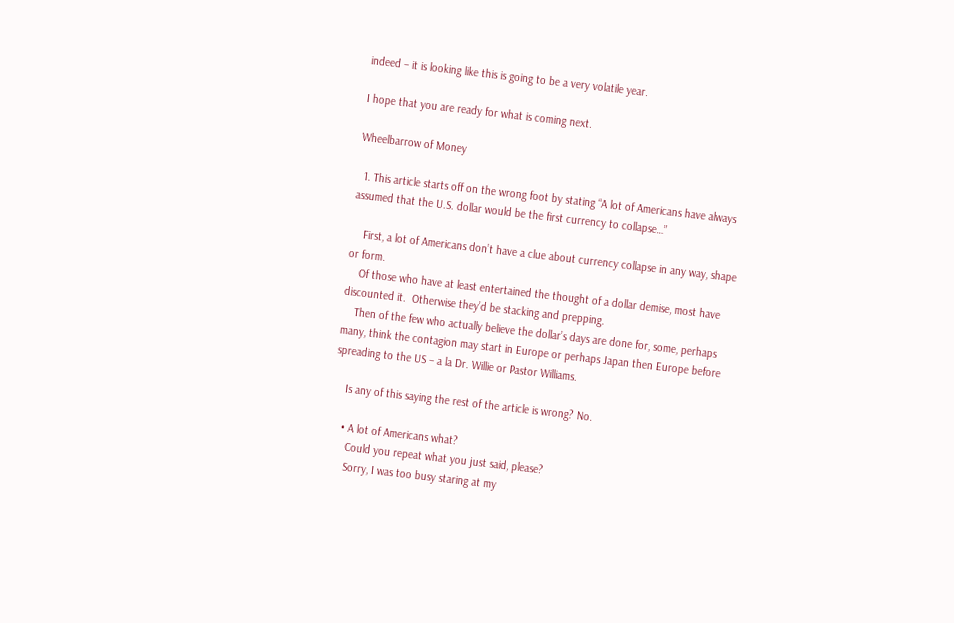indeed – it is looking like this is going to be a very volatile year.

I hope that you are ready for what is coming next.

Wheelbarrow of Money

  1. This article starts off on the wrong foot by stating “A lot of Americans have always assumed that the U.S. dollar would be the first currency to collapse…”

    First, a lot of Americans don’t have a clue about currency collapse in any way, shape or form.
    Of those who have at least entertained the thought of a dollar demise, most have discounted it.  Otherwise they’d be stacking and prepping.
    Then of the few who actually believe the dollar’s days are done for, some, perhaps many, think the contagion may start in Europe or perhaps Japan then Europe before spreading to the US – a la Dr. Willie or Pastor Williams.

    Is any of this saying the rest of the article is wrong? No.

    • A lot of Americans what?
      Could you repeat what you just said, please?
      Sorry, I was too busy staring at my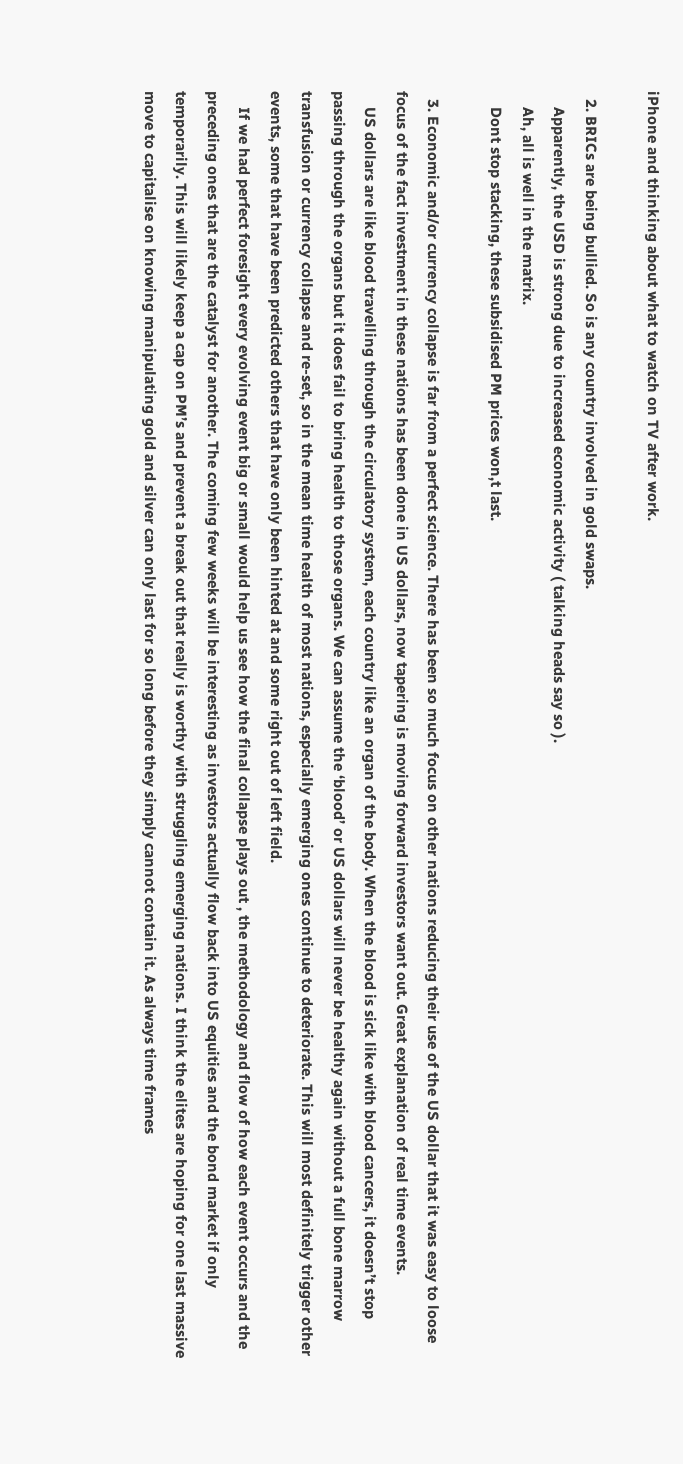iPhone and thinking about what to watch on TV after work.

  2. BRICs are being bullied. So is any country involved in gold swaps.
    Apparently, the USD is strong due to increased economic activity ( talking heads say so ).
    Ah, all is well in the matrix.
    Dont stop stacking, these subsidised PM prices won,t last.

  3. Economic and/or currency collapse is far from a perfect science. There has been so much focus on other nations reducing their use of the US dollar that it was easy to loose focus of the fact investment in these nations has been done in US dollars, now tapering is moving forward investors want out. Great explanation of real time events.
    US dollars are like blood travelling through the circulatory system, each country like an organ of the body. When the blood is sick like with blood cancers, it doesn’t stop passing through the organs but it does fail to bring health to those organs. We can assume the ‘blood’ or US dollars will never be healthy again without a full bone marrow transfusion or currency collapse and re-set, so in the mean time health of most nations, especially emerging ones continue to deteriorate. This will most definitely trigger other events, some that have been predicted others that have only been hinted at and some right out of left field.
    If we had perfect foresight every evolving event big or small would help us see how the final collapse plays out , the methodology and flow of how each event occurs and the preceding ones that are the catalyst for another. The coming few weeks will be interesting as investors actually flow back into US equities and the bond market if only temporarily. This will likely keep a cap on PM’s and prevent a break out that really is worthy with struggling emerging nations. I think the elites are hoping for one last massive move to capitalise on knowing manipulating gold and silver can only last for so long before they simply cannot contain it. As always time frames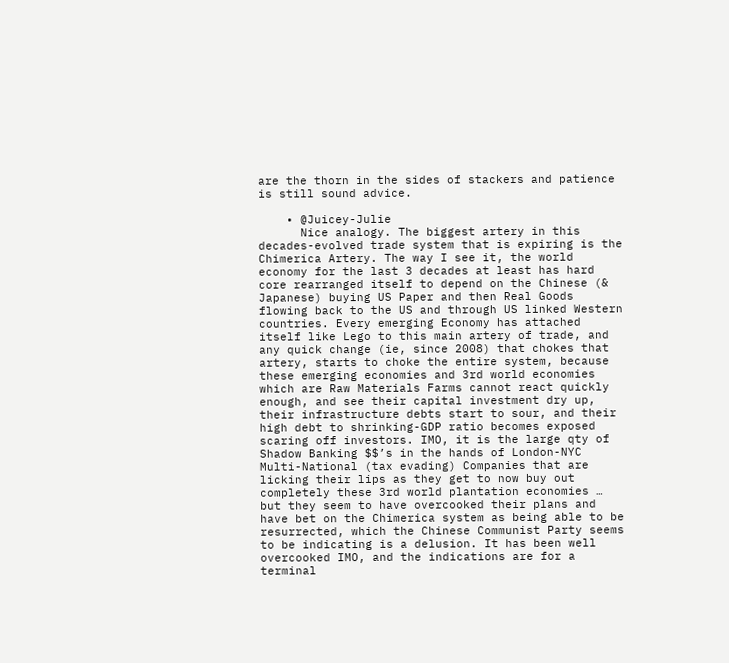are the thorn in the sides of stackers and patience is still sound advice.

    • @Juicey-Julie
      Nice analogy. The biggest artery in this decades-evolved trade system that is expiring is the Chimerica Artery. The way I see it, the world economy for the last 3 decades at least has hard core rearranged itself to depend on the Chinese (& Japanese) buying US Paper and then Real Goods flowing back to the US and through US linked Western countries. Every emerging Economy has attached itself like Lego to this main artery of trade, and any quick change (ie, since 2008) that chokes that artery, starts to choke the entire system, because these emerging economies and 3rd world economies which are Raw Materials Farms cannot react quickly enough, and see their capital investment dry up, their infrastructure debts start to sour, and their high debt to shrinking-GDP ratio becomes exposed scaring off investors. IMO, it is the large qty of Shadow Banking $$’s in the hands of London-NYC Multi-National (tax evading) Companies that are licking their lips as they get to now buy out completely these 3rd world plantation economies … but they seem to have overcooked their plans and have bet on the Chimerica system as being able to be resurrected, which the Chinese Communist Party seems to be indicating is a delusion. It has been well overcooked IMO, and the indications are for a terminal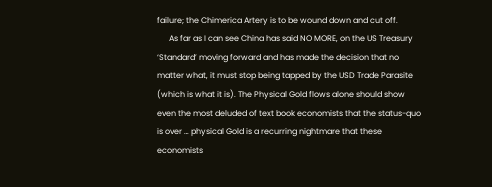failure; the Chimerica Artery is to be wound down and cut off.
      As far as I can see China has said NO MORE, on the US Treasury ‘Standard’ moving forward and has made the decision that no matter what, it must stop being tapped by the USD Trade Parasite (which is what it is). The Physical Gold flows alone should show even the most deluded of text book economists that the status-quo is over … physical Gold is a recurring nightmare that these economists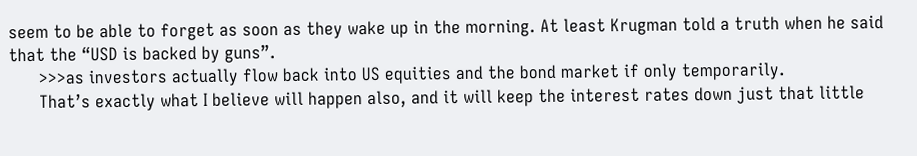seem to be able to forget as soon as they wake up in the morning. At least Krugman told a truth when he said that the “USD is backed by guns”.
      >>>as investors actually flow back into US equities and the bond market if only temporarily.
      That’s exactly what I believe will happen also, and it will keep the interest rates down just that little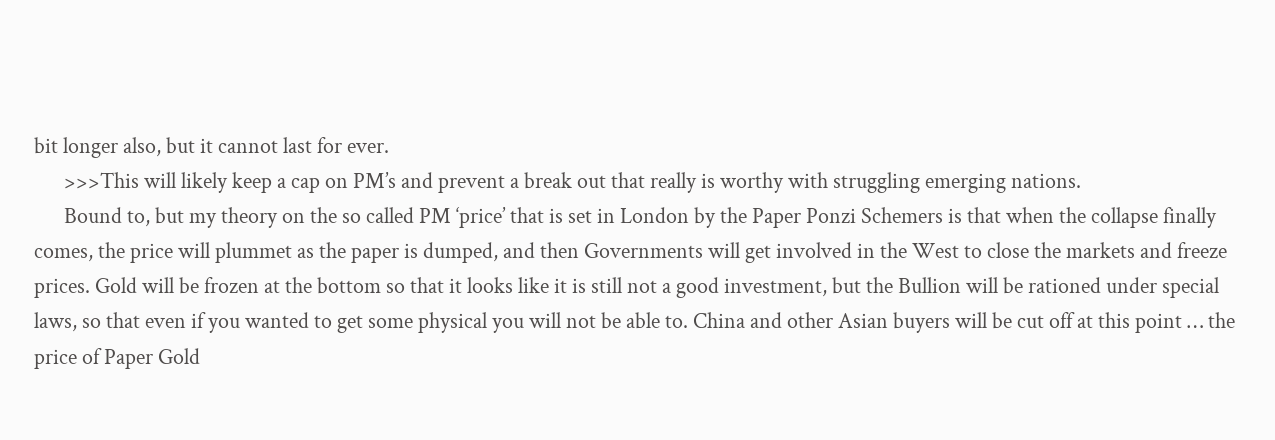bit longer also, but it cannot last for ever.
      >>>This will likely keep a cap on PM’s and prevent a break out that really is worthy with struggling emerging nations.
      Bound to, but my theory on the so called PM ‘price’ that is set in London by the Paper Ponzi Schemers is that when the collapse finally comes, the price will plummet as the paper is dumped, and then Governments will get involved in the West to close the markets and freeze prices. Gold will be frozen at the bottom so that it looks like it is still not a good investment, but the Bullion will be rationed under special laws, so that even if you wanted to get some physical you will not be able to. China and other Asian buyers will be cut off at this point … the price of Paper Gold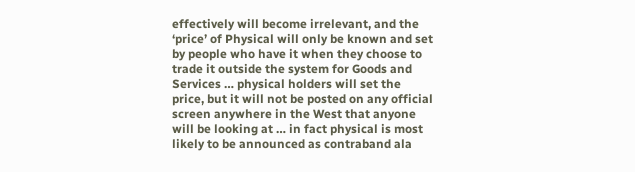effectively will become irrelevant, and the ‘price’ of Physical will only be known and set by people who have it when they choose to trade it outside the system for Goods and Services … physical holders will set the price, but it will not be posted on any official screen anywhere in the West that anyone will be looking at … in fact physical is most likely to be announced as contraband ala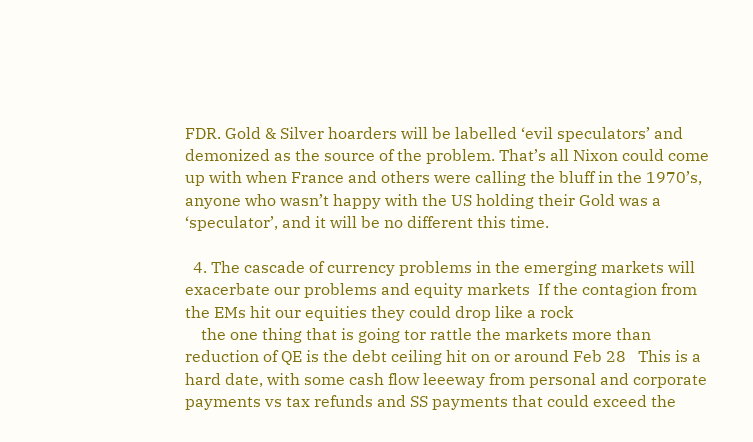FDR. Gold & Silver hoarders will be labelled ‘evil speculators’ and demonized as the source of the problem. That’s all Nixon could come up with when France and others were calling the bluff in the 1970’s, anyone who wasn’t happy with the US holding their Gold was a ‘speculator’, and it will be no different this time.

  4. The cascade of currency problems in the emerging markets will exacerbate our problems and equity markets  If the contagion from the EMs hit our equities they could drop like a rock
    the one thing that is going tor rattle the markets more than reduction of QE is the debt ceiling hit on or around Feb 28   This is a hard date, with some cash flow leeeway from personal and corporate payments vs tax refunds and SS payments that could exceed the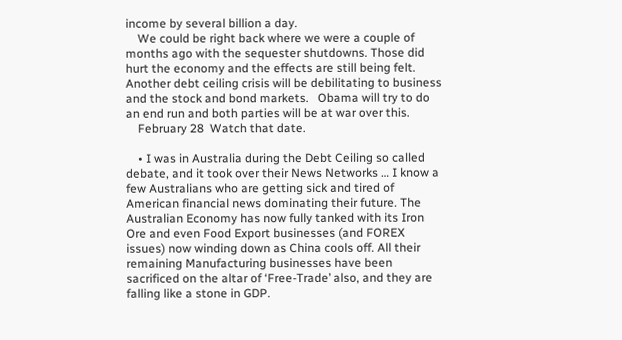income by several billion a day.
    We could be right back where we were a couple of months ago with the sequester shutdowns. Those did hurt the economy and the effects are still being felt.  Another debt ceiling crisis will be debilitating to business and the stock and bond markets.   Obama will try to do an end run and both parties will be at war over this.
    February 28  Watch that date.

    • I was in Australia during the Debt Ceiling so called debate, and it took over their News Networks … I know a few Australians who are getting sick and tired of American financial news dominating their future. The Australian Economy has now fully tanked with its Iron Ore and even Food Export businesses (and FOREX issues) now winding down as China cools off. All their remaining Manufacturing businesses have been sacrificed on the altar of ‘Free-Trade’ also, and they are falling like a stone in GDP.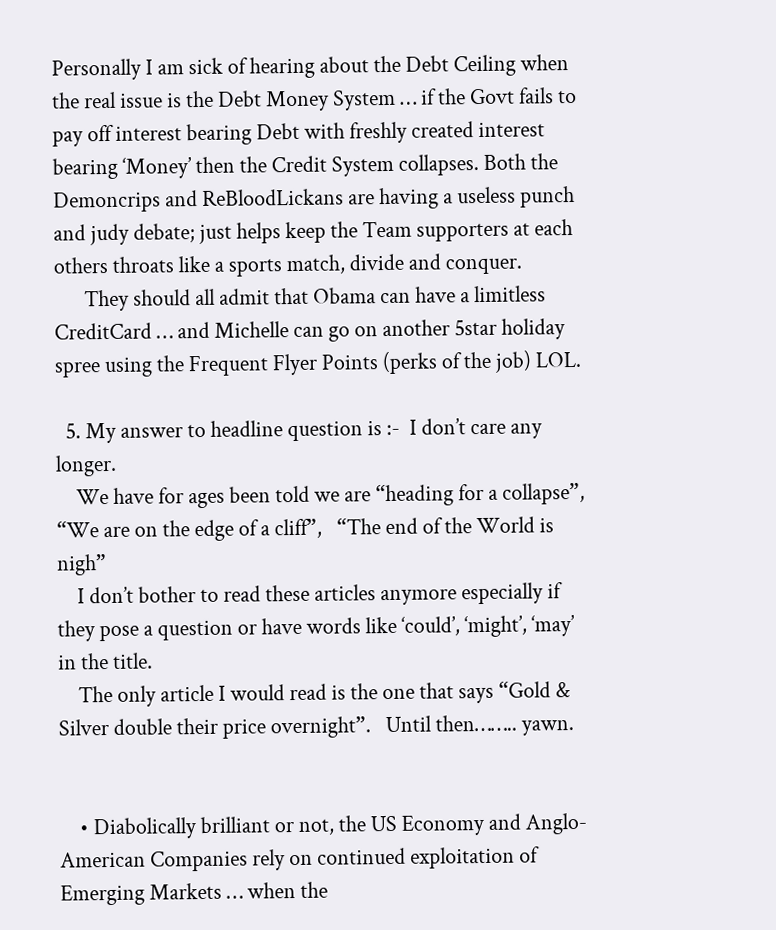Personally I am sick of hearing about the Debt Ceiling when the real issue is the Debt Money System … if the Govt fails to pay off interest bearing Debt with freshly created interest bearing ‘Money’ then the Credit System collapses. Both the Demoncrips and ReBloodLickans are having a useless punch and judy debate; just helps keep the Team supporters at each others throats like a sports match, divide and conquer.
      They should all admit that Obama can have a limitless CreditCard … and Michelle can go on another 5star holiday spree using the Frequent Flyer Points (perks of the job) LOL.

  5. My answer to headline question is :-  I don’t care any longer.
    We have for ages been told we are “heading for a collapse”,   “We are on the edge of a cliff”,   “The end of the World is nigh”
    I don’t bother to read these articles anymore especially if they pose a question or have words like ‘could’, ‘might’, ‘may’ in the title.
    The only article I would read is the one that says “Gold & Silver double their price overnight”.   Until then…….. yawn.


    • Diabolically brilliant or not, the US Economy and Anglo-American Companies rely on continued exploitation of Emerging Markets … when the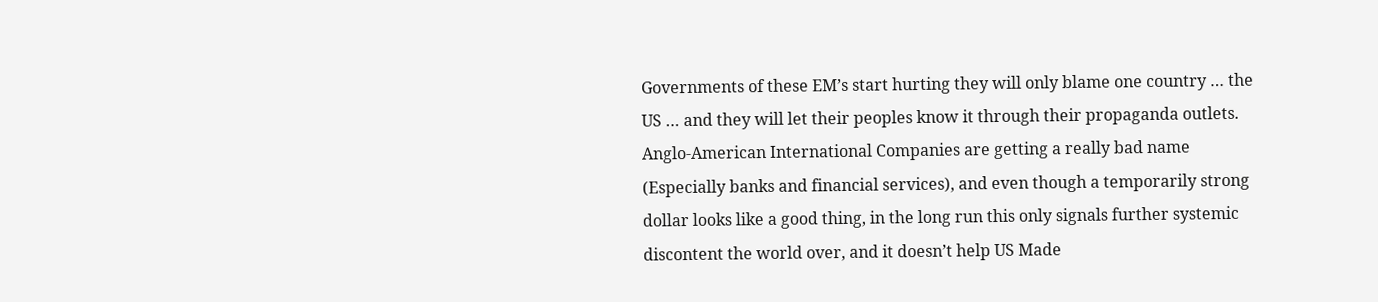Governments of these EM’s start hurting they will only blame one country … the US … and they will let their peoples know it through their propaganda outlets. Anglo-American International Companies are getting a really bad name (Especially banks and financial services), and even though a temporarily strong dollar looks like a good thing, in the long run this only signals further systemic discontent the world over, and it doesn’t help US Made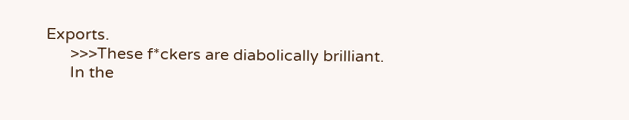Exports.
      >>>These f*ckers are diabolically brilliant.
      In the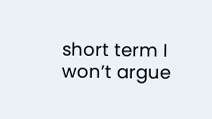short term I won’t argue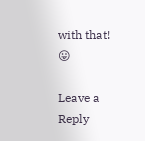with that! 😛

Leave a Reply